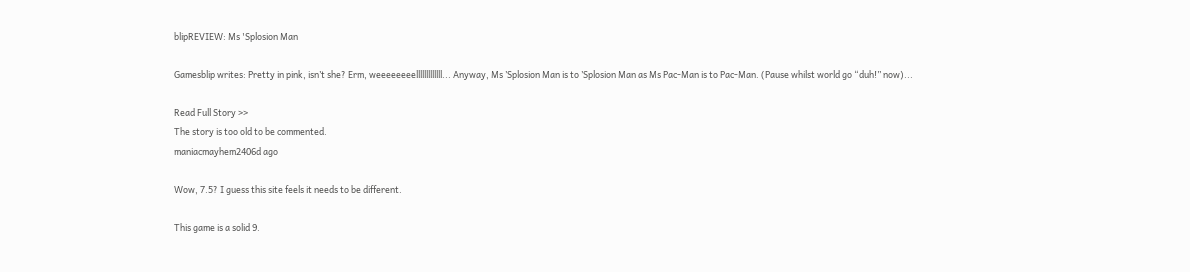blipREVIEW: Ms 'Splosion Man

Gamesblip writes: Pretty in pink, isn’t she? Erm, weeeeeeeelllllllllllll... Anyway, Ms ’Splosion Man is to ’Splosion Man as Ms Pac-Man is to Pac-Man. (Pause whilst world go “duh!” now)...

Read Full Story >>
The story is too old to be commented.
maniacmayhem2406d ago

Wow, 7.5? I guess this site feels it needs to be different.

This game is a solid 9.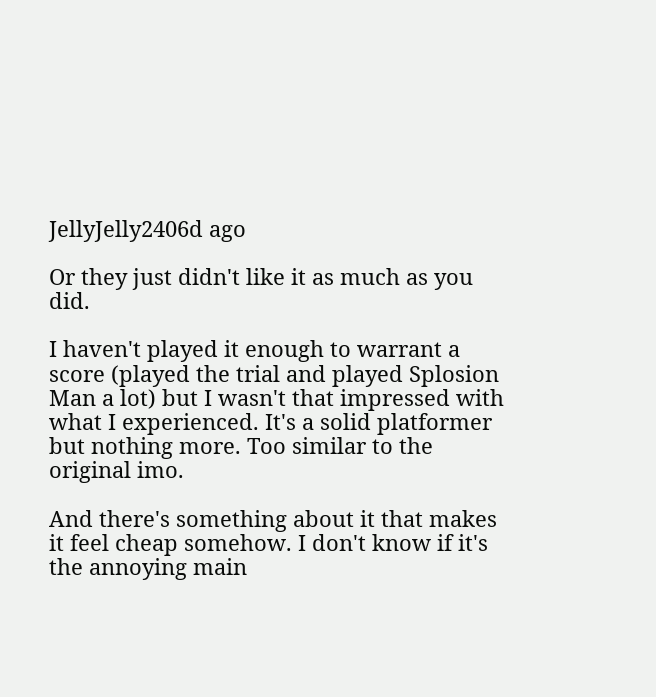JellyJelly2406d ago

Or they just didn't like it as much as you did.

I haven't played it enough to warrant a score (played the trial and played Splosion Man a lot) but I wasn't that impressed with what I experienced. It's a solid platformer but nothing more. Too similar to the original imo.

And there's something about it that makes it feel cheap somehow. I don't know if it's the annoying main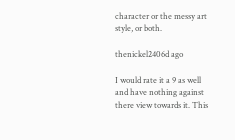character or the messy art style, or both.

thenickel2406d ago

I would rate it a 9 as well and have nothing against there view towards it. This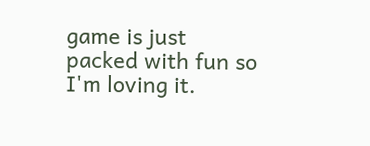game is just packed with fun so I'm loving it.